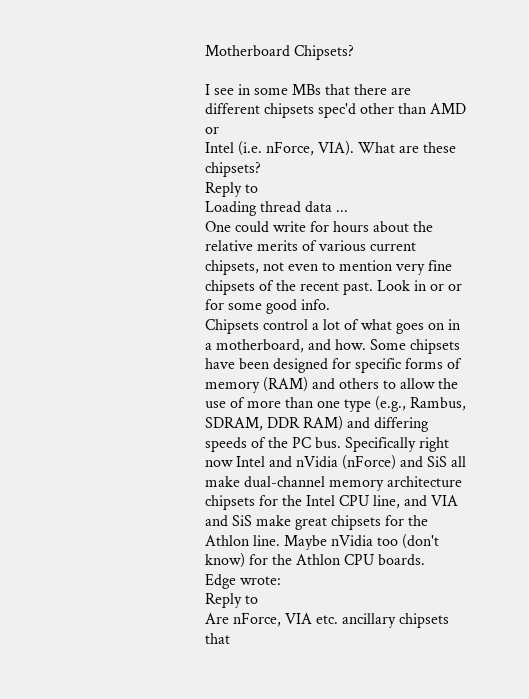Motherboard Chipsets?

I see in some MBs that there are different chipsets spec'd other than AMD or
Intel (i.e. nForce, VIA). What are these chipsets?
Reply to
Loading thread data ...
One could write for hours about the relative merits of various current chipsets, not even to mention very fine chipsets of the recent past. Look in or or for some good info.
Chipsets control a lot of what goes on in a motherboard, and how. Some chipsets have been designed for specific forms of memory (RAM) and others to allow the use of more than one type (e.g., Rambus, SDRAM, DDR RAM) and differing speeds of the PC bus. Specifically right now Intel and nVidia (nForce) and SiS all make dual-channel memory architecture chipsets for the Intel CPU line, and VIA and SiS make great chipsets for the Athlon line. Maybe nVidia too (don't know) for the Athlon CPU boards.
Edge wrote:
Reply to
Are nForce, VIA etc. ancillary chipsets that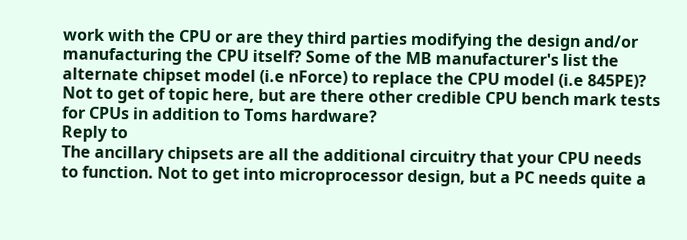work with the CPU or are they third parties modifying the design and/or manufacturing the CPU itself? Some of the MB manufacturer's list the alternate chipset model (i.e nForce) to replace the CPU model (i.e 845PE)?
Not to get of topic here, but are there other credible CPU bench mark tests for CPUs in addition to Toms hardware?
Reply to
The ancillary chipsets are all the additional circuitry that your CPU needs to function. Not to get into microprocessor design, but a PC needs quite a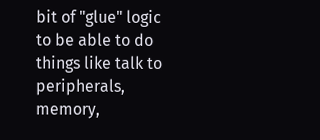bit of "glue" logic to be able to do things like talk to peripherals, memory,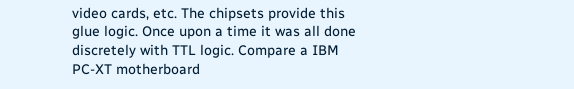video cards, etc. The chipsets provide this glue logic. Once upon a time it was all done discretely with TTL logic. Compare a IBM PC-XT motherboard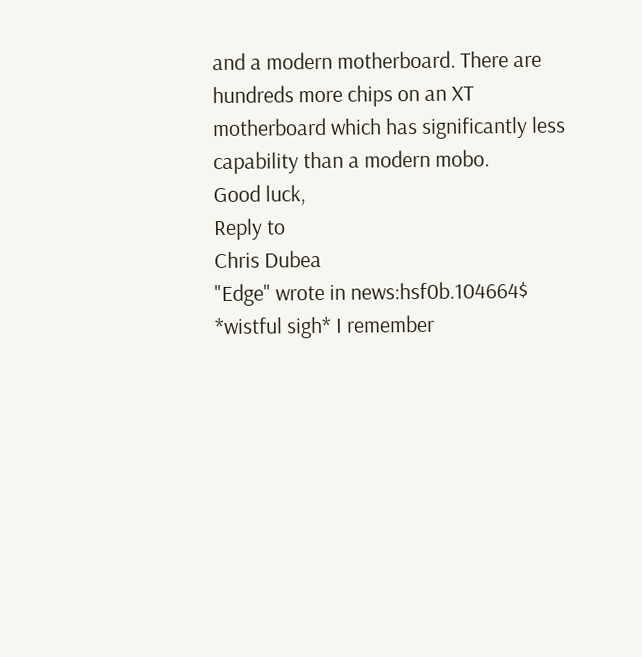and a modern motherboard. There are hundreds more chips on an XT motherboard which has significantly less capability than a modern mobo.
Good luck,
Reply to
Chris Dubea
"Edge" wrote in news:hsf0b.104664$
*wistful sigh* I remember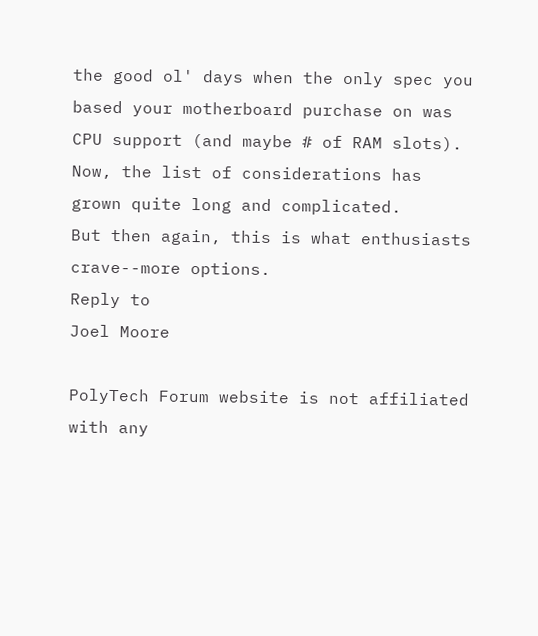the good ol' days when the only spec you based your motherboard purchase on was CPU support (and maybe # of RAM slots).
Now, the list of considerations has grown quite long and complicated.
But then again, this is what enthusiasts crave--more options.
Reply to
Joel Moore

PolyTech Forum website is not affiliated with any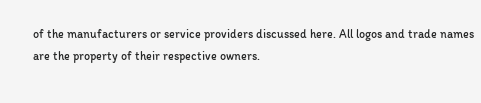of the manufacturers or service providers discussed here. All logos and trade names are the property of their respective owners.